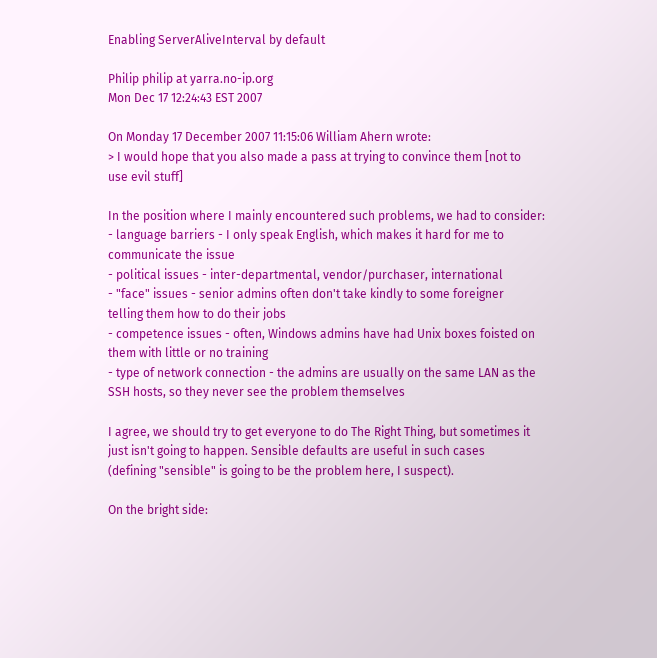Enabling ServerAliveInterval by default

Philip philip at yarra.no-ip.org
Mon Dec 17 12:24:43 EST 2007

On Monday 17 December 2007 11:15:06 William Ahern wrote:
> I would hope that you also made a pass at trying to convince them [not to
use evil stuff]

In the position where I mainly encountered such problems, we had to consider:
- language barriers - I only speak English, which makes it hard for me to
communicate the issue
- political issues - inter-departmental, vendor/purchaser, international
- "face" issues - senior admins often don't take kindly to some foreigner
telling them how to do their jobs
- competence issues - often, Windows admins have had Unix boxes foisted on
them with little or no training
- type of network connection - the admins are usually on the same LAN as the
SSH hosts, so they never see the problem themselves

I agree, we should try to get everyone to do The Right Thing, but sometimes it
just isn't going to happen. Sensible defaults are useful in such cases
(defining "sensible" is going to be the problem here, I suspect).

On the bright side: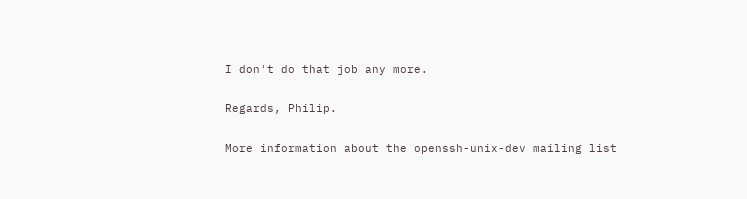I don't do that job any more.

Regards, Philip.

More information about the openssh-unix-dev mailing list